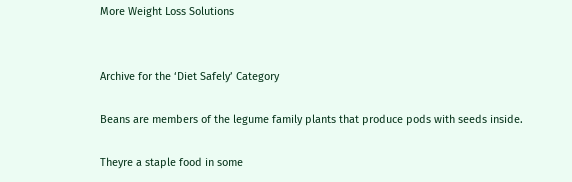More Weight Loss Solutions


Archive for the ‘Diet Safely’ Category

Beans are members of the legume family plants that produce pods with seeds inside.

Theyre a staple food in some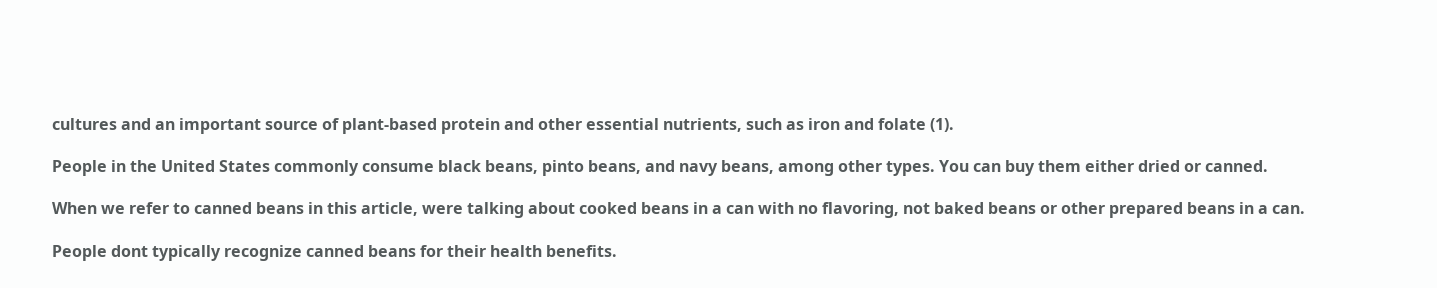cultures and an important source of plant-based protein and other essential nutrients, such as iron and folate (1).

People in the United States commonly consume black beans, pinto beans, and navy beans, among other types. You can buy them either dried or canned.

When we refer to canned beans in this article, were talking about cooked beans in a can with no flavoring, not baked beans or other prepared beans in a can.

People dont typically recognize canned beans for their health benefits.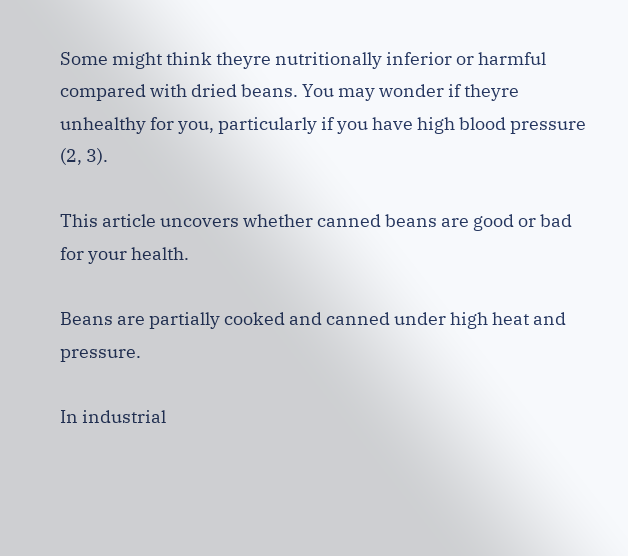Some might think theyre nutritionally inferior or harmful compared with dried beans. You may wonder if theyre unhealthy for you, particularly if you have high blood pressure (2, 3).

This article uncovers whether canned beans are good or bad for your health.

Beans are partially cooked and canned under high heat and pressure.

In industrial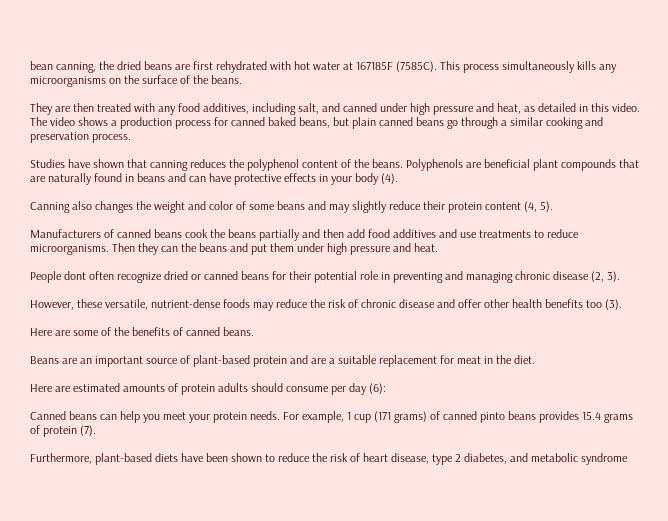bean canning, the dried beans are first rehydrated with hot water at 167185F (7585C). This process simultaneously kills any microorganisms on the surface of the beans.

They are then treated with any food additives, including salt, and canned under high pressure and heat, as detailed in this video. The video shows a production process for canned baked beans, but plain canned beans go through a similar cooking and preservation process.

Studies have shown that canning reduces the polyphenol content of the beans. Polyphenols are beneficial plant compounds that are naturally found in beans and can have protective effects in your body (4).

Canning also changes the weight and color of some beans and may slightly reduce their protein content (4, 5).

Manufacturers of canned beans cook the beans partially and then add food additives and use treatments to reduce microorganisms. Then they can the beans and put them under high pressure and heat.

People dont often recognize dried or canned beans for their potential role in preventing and managing chronic disease (2, 3).

However, these versatile, nutrient-dense foods may reduce the risk of chronic disease and offer other health benefits too (3).

Here are some of the benefits of canned beans.

Beans are an important source of plant-based protein and are a suitable replacement for meat in the diet.

Here are estimated amounts of protein adults should consume per day (6):

Canned beans can help you meet your protein needs. For example, 1 cup (171 grams) of canned pinto beans provides 15.4 grams of protein (7).

Furthermore, plant-based diets have been shown to reduce the risk of heart disease, type 2 diabetes, and metabolic syndrome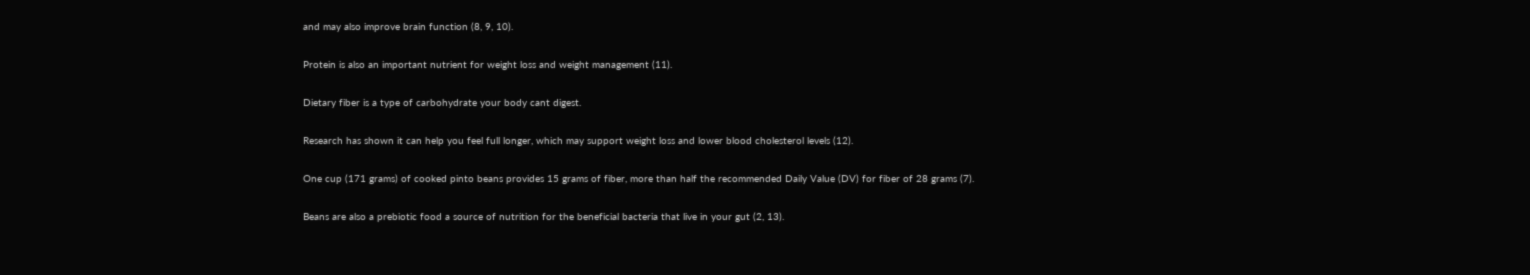and may also improve brain function (8, 9, 10).

Protein is also an important nutrient for weight loss and weight management (11).

Dietary fiber is a type of carbohydrate your body cant digest.

Research has shown it can help you feel full longer, which may support weight loss and lower blood cholesterol levels (12).

One cup (171 grams) of cooked pinto beans provides 15 grams of fiber, more than half the recommended Daily Value (DV) for fiber of 28 grams (7).

Beans are also a prebiotic food a source of nutrition for the beneficial bacteria that live in your gut (2, 13).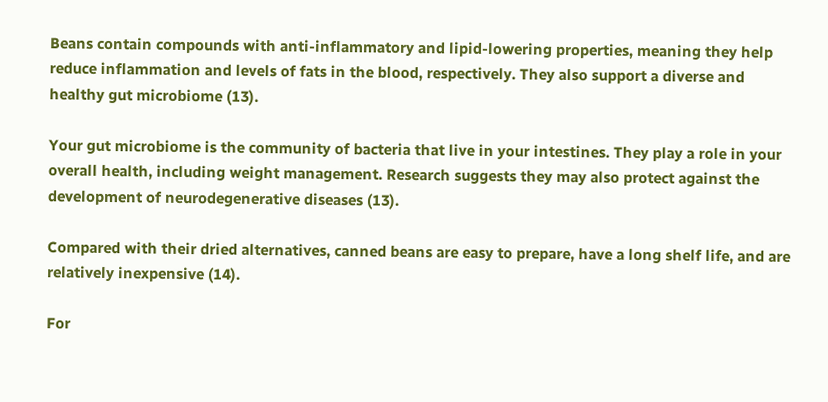Beans contain compounds with anti-inflammatory and lipid-lowering properties, meaning they help reduce inflammation and levels of fats in the blood, respectively. They also support a diverse and healthy gut microbiome (13).

Your gut microbiome is the community of bacteria that live in your intestines. They play a role in your overall health, including weight management. Research suggests they may also protect against the development of neurodegenerative diseases (13).

Compared with their dried alternatives, canned beans are easy to prepare, have a long shelf life, and are relatively inexpensive (14).

For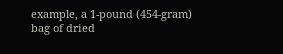example, a 1-pound (454-gram) bag of dried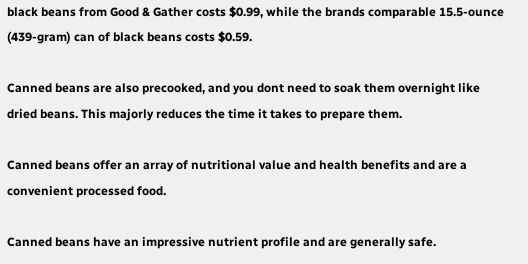black beans from Good & Gather costs $0.99, while the brands comparable 15.5-ounce (439-gram) can of black beans costs $0.59.

Canned beans are also precooked, and you dont need to soak them overnight like dried beans. This majorly reduces the time it takes to prepare them.

Canned beans offer an array of nutritional value and health benefits and are a convenient processed food.

Canned beans have an impressive nutrient profile and are generally safe.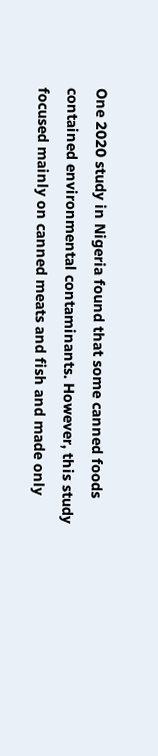One 2020 study in Nigeria found that some canned foods contained environmental contaminants. However, this study focused mainly on canned meats and fish and made only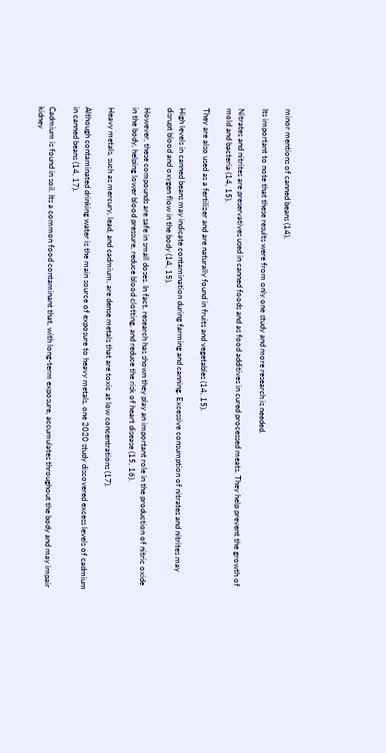minor mentions of canned beans (14).

Its important to note that these results were from only one study and more research is needed.

Nitrates and nitrites are preservatives used in canned foods and as food additives in cured processed meats. They help prevent the growth of mold and bacteria (14, 15).

They are also used as a fertilizer and are naturally found in fruits and vegetables (14, 15).

High levels in canned beans may indicate contamination during farming and canning. Excessive consumption of nitrates and nitrites may disrupt blood and oxygen flow in the body (14, 15).

However, these compounds are safe in small doses. In fact, research has shown they play an important role in the production of nitric oxide in the body, helping lower blood pressure, reduce blood clotting, and reduce the risk of heart disease (15, 16).

Heavy metals, such as mercury, lead, and cadmium, are dense metals that are toxic at low concentrations (17).

Although contaminated drinking water is the main source of exposure to heavy metals, one 2020 study discovered excess levels of cadmium in canned beans (14, 17).

Cadmium is found in soil. Its a common food contaminant that, with long-term exposure, accumulates throughout the body and may impair kidney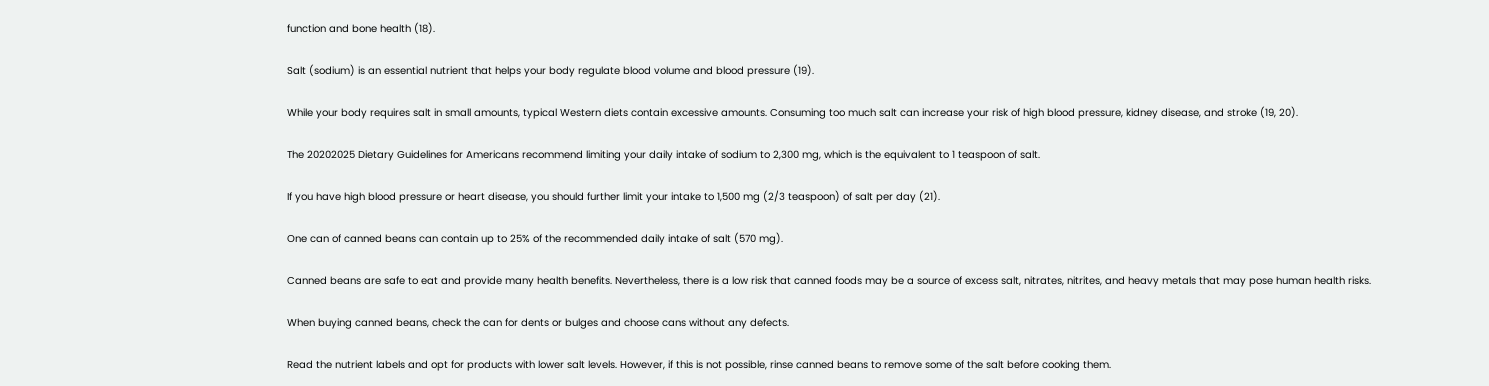function and bone health (18).

Salt (sodium) is an essential nutrient that helps your body regulate blood volume and blood pressure (19).

While your body requires salt in small amounts, typical Western diets contain excessive amounts. Consuming too much salt can increase your risk of high blood pressure, kidney disease, and stroke (19, 20).

The 20202025 Dietary Guidelines for Americans recommend limiting your daily intake of sodium to 2,300 mg, which is the equivalent to 1 teaspoon of salt.

If you have high blood pressure or heart disease, you should further limit your intake to 1,500 mg (2/3 teaspoon) of salt per day (21).

One can of canned beans can contain up to 25% of the recommended daily intake of salt (570 mg).

Canned beans are safe to eat and provide many health benefits. Nevertheless, there is a low risk that canned foods may be a source of excess salt, nitrates, nitrites, and heavy metals that may pose human health risks.

When buying canned beans, check the can for dents or bulges and choose cans without any defects.

Read the nutrient labels and opt for products with lower salt levels. However, if this is not possible, rinse canned beans to remove some of the salt before cooking them.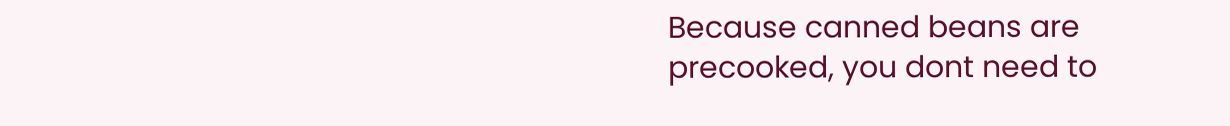Because canned beans are precooked, you dont need to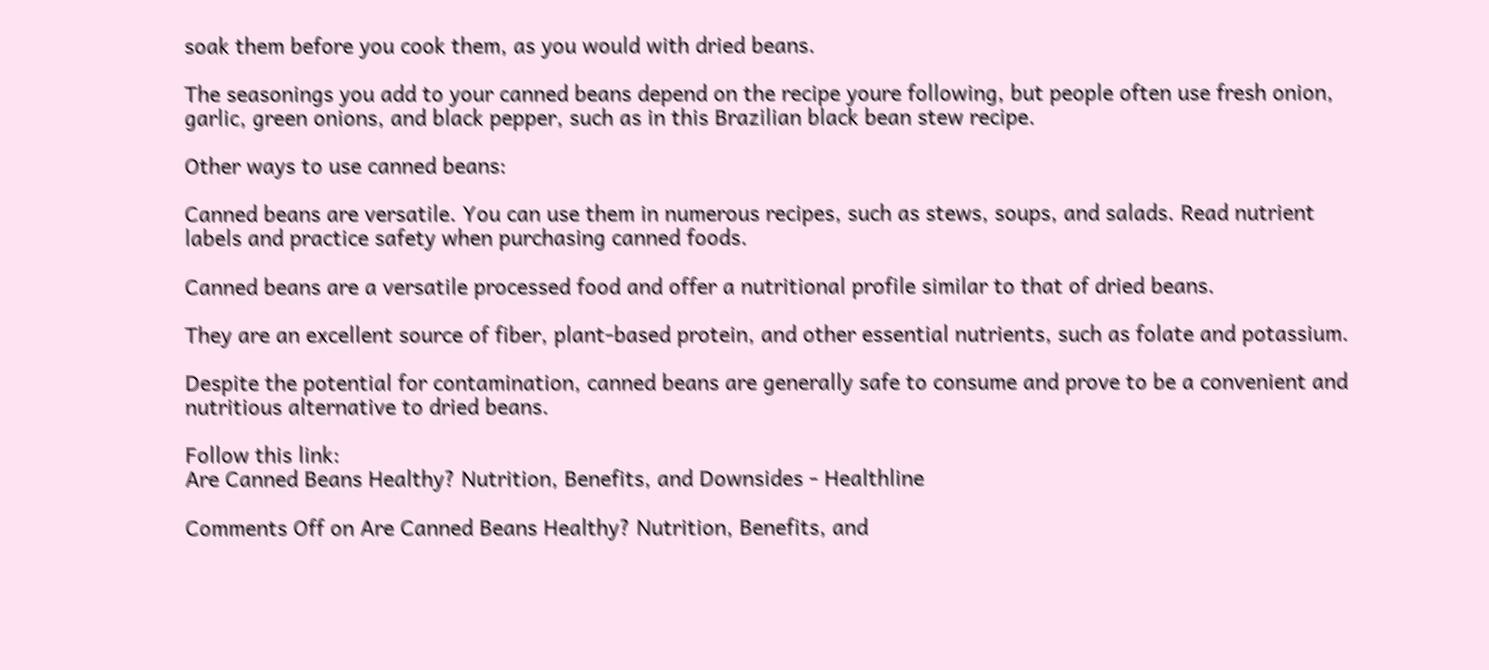soak them before you cook them, as you would with dried beans.

The seasonings you add to your canned beans depend on the recipe youre following, but people often use fresh onion, garlic, green onions, and black pepper, such as in this Brazilian black bean stew recipe.

Other ways to use canned beans:

Canned beans are versatile. You can use them in numerous recipes, such as stews, soups, and salads. Read nutrient labels and practice safety when purchasing canned foods.

Canned beans are a versatile processed food and offer a nutritional profile similar to that of dried beans.

They are an excellent source of fiber, plant-based protein, and other essential nutrients, such as folate and potassium.

Despite the potential for contamination, canned beans are generally safe to consume and prove to be a convenient and nutritious alternative to dried beans.

Follow this link:
Are Canned Beans Healthy? Nutrition, Benefits, and Downsides - Healthline

Comments Off on Are Canned Beans Healthy? Nutrition, Benefits, and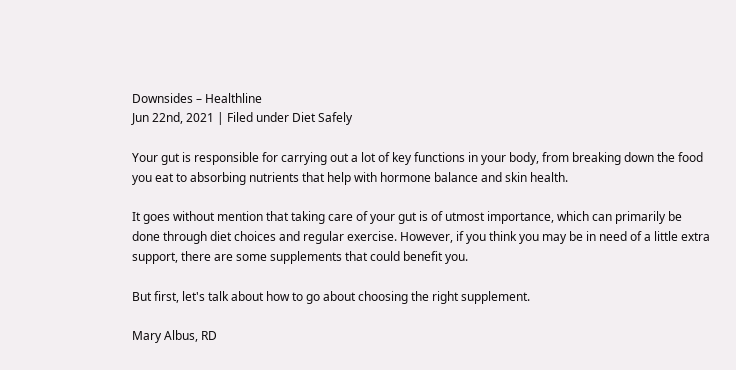Downsides – Healthline
Jun 22nd, 2021 | Filed under Diet Safely

Your gut is responsible for carrying out a lot of key functions in your body, from breaking down the food you eat to absorbing nutrients that help with hormone balance and skin health.

It goes without mention that taking care of your gut is of utmost importance, which can primarily be done through diet choices and regular exercise. However, if you think you may be in need of a little extra support, there are some supplements that could benefit you.

But first, let's talk about how to go about choosing the right supplement.

Mary Albus, RD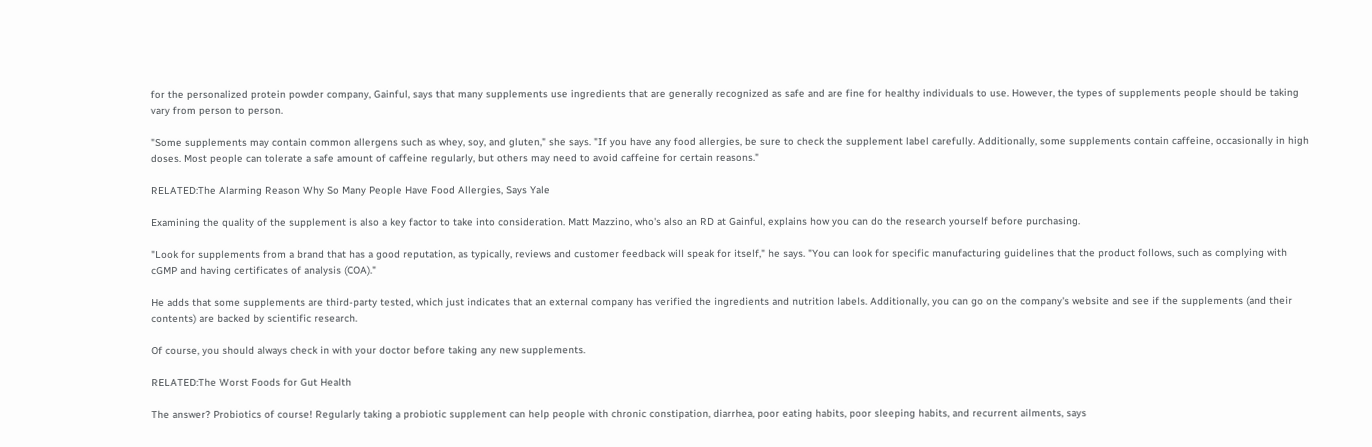for the personalized protein powder company, Gainful, says that many supplements use ingredients that are generally recognized as safe and are fine for healthy individuals to use. However, the types of supplements people should be taking vary from person to person.

"Some supplements may contain common allergens such as whey, soy, and gluten," she says. "If you have any food allergies, be sure to check the supplement label carefully. Additionally, some supplements contain caffeine, occasionally in high doses. Most people can tolerate a safe amount of caffeine regularly, but others may need to avoid caffeine for certain reasons."

RELATED:The Alarming Reason Why So Many People Have Food Allergies, Says Yale

Examining the quality of the supplement is also a key factor to take into consideration. Matt Mazzino, who's also an RD at Gainful, explains how you can do the research yourself before purchasing.

"Look for supplements from a brand that has a good reputation, as typically, reviews and customer feedback will speak for itself," he says. "You can look for specific manufacturing guidelines that the product follows, such as complying with cGMP and having certificates of analysis (COA)."

He adds that some supplements are third-party tested, which just indicates that an external company has verified the ingredients and nutrition labels. Additionally, you can go on the company's website and see if the supplements (and their contents) are backed by scientific research.

Of course, you should always check in with your doctor before taking any new supplements.

RELATED:The Worst Foods for Gut Health

The answer? Probiotics of course! Regularly taking a probiotic supplement can help people with chronic constipation, diarrhea, poor eating habits, poor sleeping habits, and recurrent ailments, says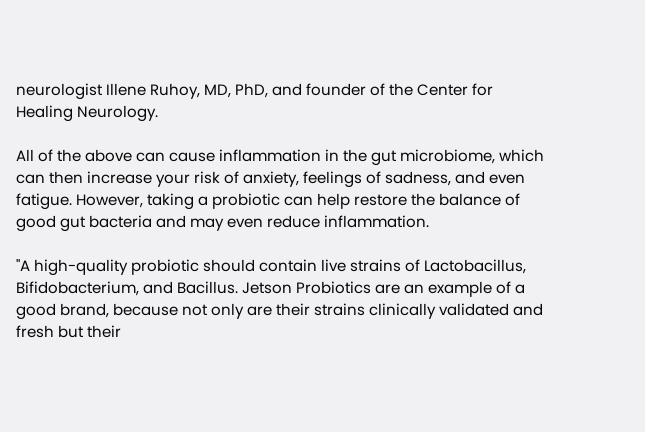neurologist Illene Ruhoy, MD, PhD, and founder of the Center for Healing Neurology.

All of the above can cause inflammation in the gut microbiome, which can then increase your risk of anxiety, feelings of sadness, and even fatigue. However, taking a probiotic can help restore the balance of good gut bacteria and may even reduce inflammation.

"A high-quality probiotic should contain live strains of Lactobacillus, Bifidobacterium, and Bacillus. Jetson Probiotics are an example of a good brand, because not only are their strains clinically validated and fresh but their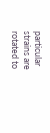particular strains are rotated to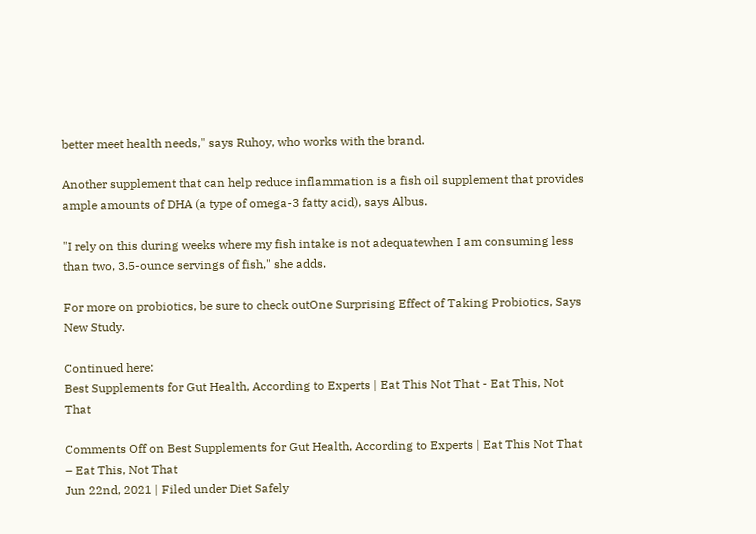better meet health needs," says Ruhoy, who works with the brand.

Another supplement that can help reduce inflammation is a fish oil supplement that provides ample amounts of DHA (a type of omega-3 fatty acid), says Albus.

"I rely on this during weeks where my fish intake is not adequatewhen I am consuming less than two, 3.5-ounce servings of fish," she adds.

For more on probiotics, be sure to check outOne Surprising Effect of Taking Probiotics, Says New Study.

Continued here:
Best Supplements for Gut Health, According to Experts | Eat This Not That - Eat This, Not That

Comments Off on Best Supplements for Gut Health, According to Experts | Eat This Not That – Eat This, Not That
Jun 22nd, 2021 | Filed under Diet Safely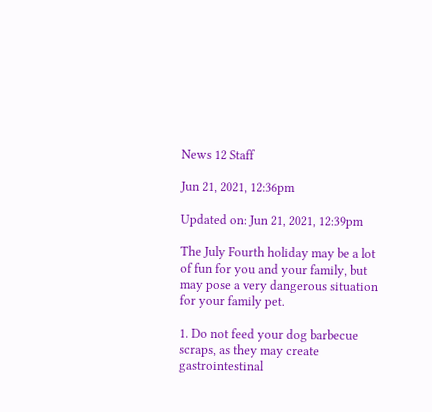News 12 Staff

Jun 21, 2021, 12:36pm

Updated on: Jun 21, 2021, 12:39pm

The July Fourth holiday may be a lot of fun for you and your family, but may pose a very dangerous situation for your family pet.

1. Do not feed your dog barbecue scraps, as they may create gastrointestinal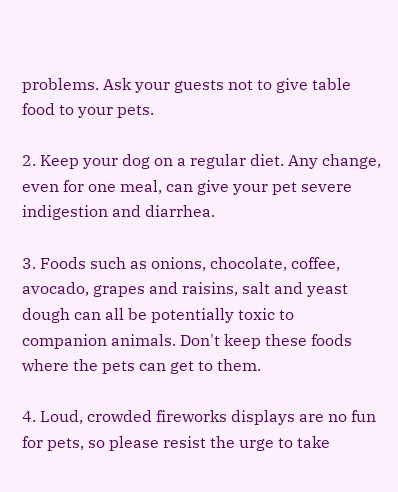problems. Ask your guests not to give table food to your pets.

2. Keep your dog on a regular diet. Any change, even for one meal, can give your pet severe indigestion and diarrhea.

3. Foods such as onions, chocolate, coffee, avocado, grapes and raisins, salt and yeast dough can all be potentially toxic to companion animals. Don't keep these foods where the pets can get to them.

4. Loud, crowded fireworks displays are no fun for pets, so please resist the urge to take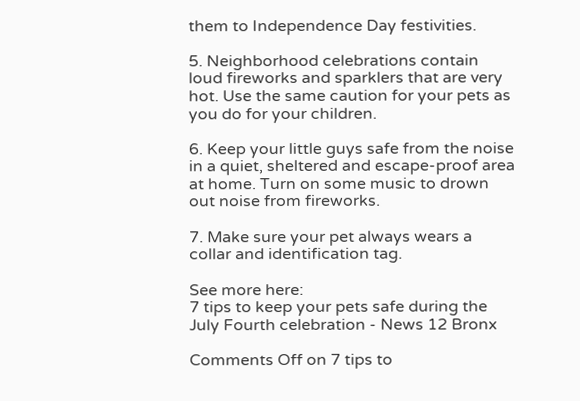them to Independence Day festivities.

5. Neighborhood celebrations contain loud fireworks and sparklers that are very hot. Use the same caution for your pets as you do for your children.

6. Keep your little guys safe from the noise in a quiet, sheltered and escape-proof area at home. Turn on some music to drown out noise from fireworks.

7. Make sure your pet always wears a collar and identification tag.

See more here:
7 tips to keep your pets safe during the July Fourth celebration - News 12 Bronx

Comments Off on 7 tips to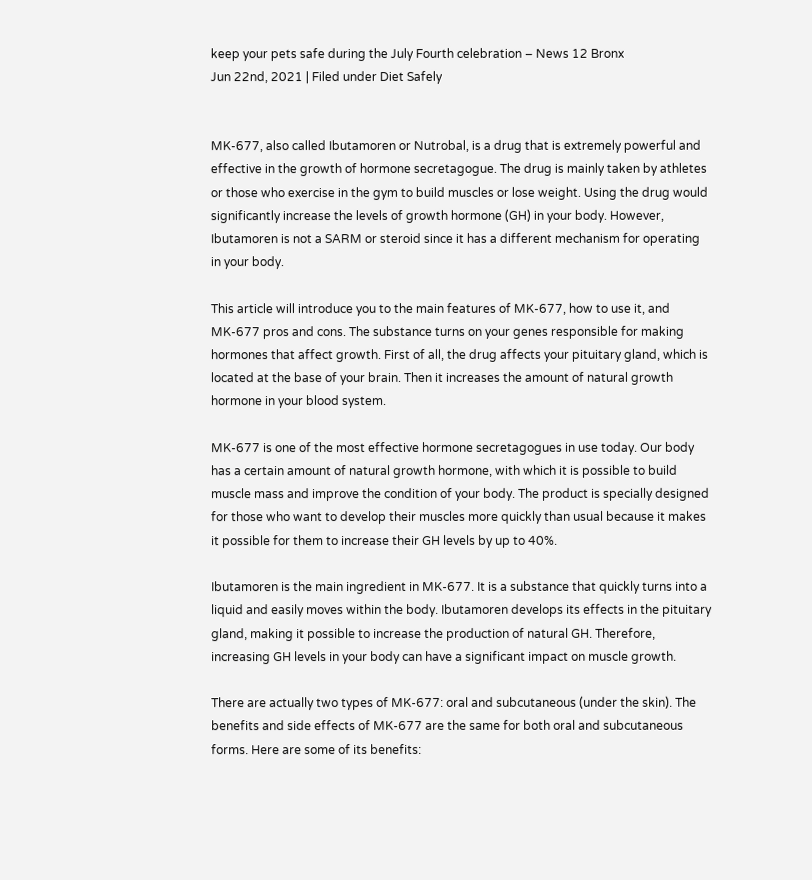keep your pets safe during the July Fourth celebration – News 12 Bronx
Jun 22nd, 2021 | Filed under Diet Safely


MK-677, also called Ibutamoren or Nutrobal, is a drug that is extremely powerful and effective in the growth of hormone secretagogue. The drug is mainly taken by athletes or those who exercise in the gym to build muscles or lose weight. Using the drug would significantly increase the levels of growth hormone (GH) in your body. However, Ibutamoren is not a SARM or steroid since it has a different mechanism for operating in your body.

This article will introduce you to the main features of MK-677, how to use it, and MK-677 pros and cons. The substance turns on your genes responsible for making hormones that affect growth. First of all, the drug affects your pituitary gland, which is located at the base of your brain. Then it increases the amount of natural growth hormone in your blood system.

MK-677 is one of the most effective hormone secretagogues in use today. Our body has a certain amount of natural growth hormone, with which it is possible to build muscle mass and improve the condition of your body. The product is specially designed for those who want to develop their muscles more quickly than usual because it makes it possible for them to increase their GH levels by up to 40%.

Ibutamoren is the main ingredient in MK-677. It is a substance that quickly turns into a liquid and easily moves within the body. Ibutamoren develops its effects in the pituitary gland, making it possible to increase the production of natural GH. Therefore, increasing GH levels in your body can have a significant impact on muscle growth.

There are actually two types of MK-677: oral and subcutaneous (under the skin). The benefits and side effects of MK-677 are the same for both oral and subcutaneous forms. Here are some of its benefits: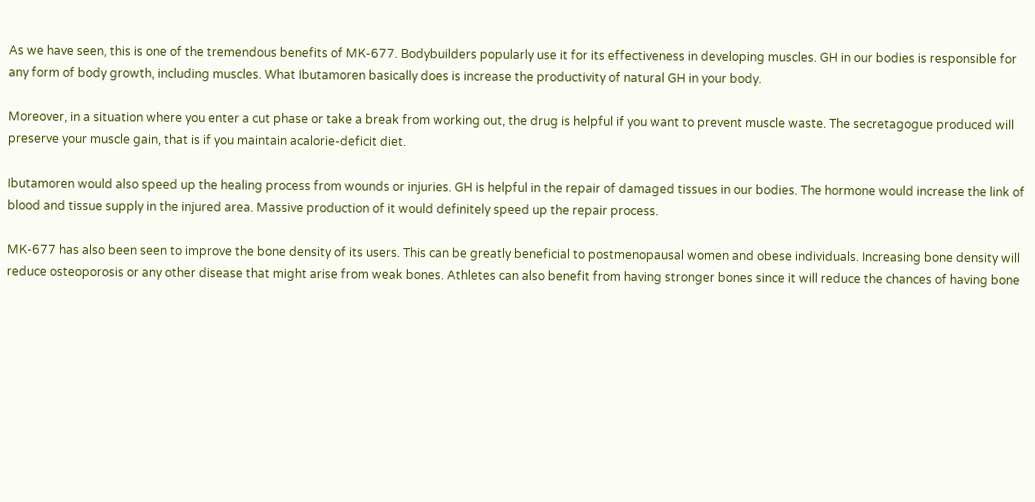As we have seen, this is one of the tremendous benefits of MK-677. Bodybuilders popularly use it for its effectiveness in developing muscles. GH in our bodies is responsible for any form of body growth, including muscles. What Ibutamoren basically does is increase the productivity of natural GH in your body.

Moreover, in a situation where you enter a cut phase or take a break from working out, the drug is helpful if you want to prevent muscle waste. The secretagogue produced will preserve your muscle gain, that is if you maintain acalorie-deficit diet.

Ibutamoren would also speed up the healing process from wounds or injuries. GH is helpful in the repair of damaged tissues in our bodies. The hormone would increase the link of blood and tissue supply in the injured area. Massive production of it would definitely speed up the repair process.

MK-677 has also been seen to improve the bone density of its users. This can be greatly beneficial to postmenopausal women and obese individuals. Increasing bone density will reduce osteoporosis or any other disease that might arise from weak bones. Athletes can also benefit from having stronger bones since it will reduce the chances of having bone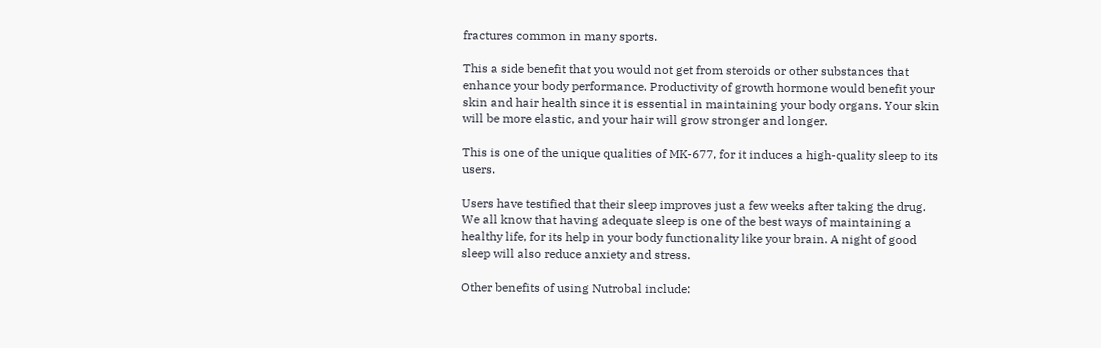fractures common in many sports.

This a side benefit that you would not get from steroids or other substances that enhance your body performance. Productivity of growth hormone would benefit your skin and hair health since it is essential in maintaining your body organs. Your skin will be more elastic, and your hair will grow stronger and longer.

This is one of the unique qualities of MK-677, for it induces a high-quality sleep to its users.

Users have testified that their sleep improves just a few weeks after taking the drug. We all know that having adequate sleep is one of the best ways of maintaining a healthy life, for its help in your body functionality like your brain. A night of good sleep will also reduce anxiety and stress.

Other benefits of using Nutrobal include: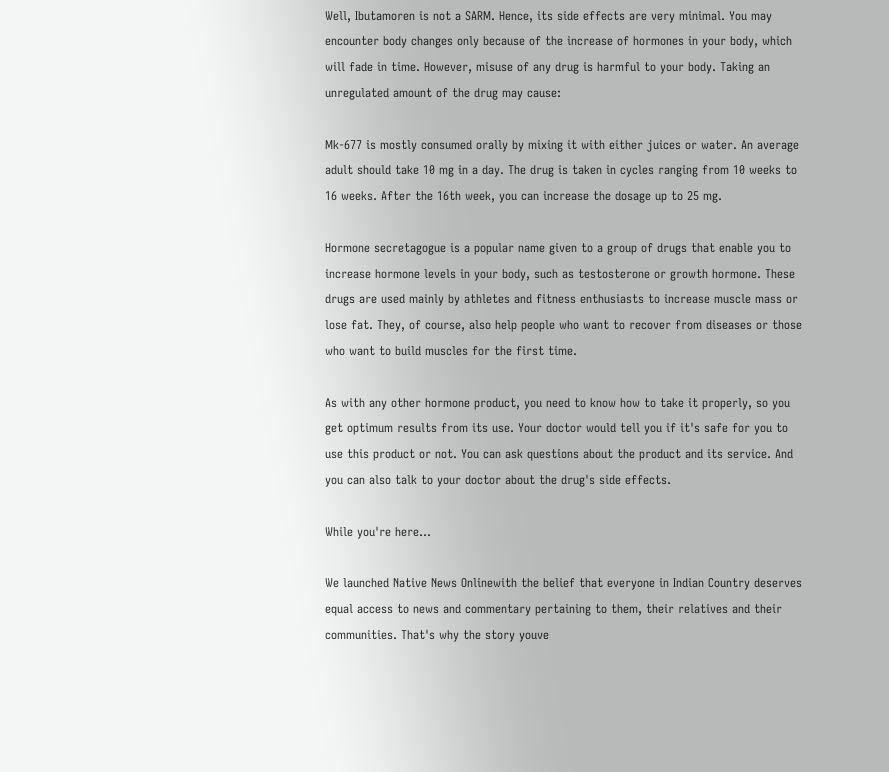Well, Ibutamoren is not a SARM. Hence, its side effects are very minimal. You may encounter body changes only because of the increase of hormones in your body, which will fade in time. However, misuse of any drug is harmful to your body. Taking an unregulated amount of the drug may cause:

Mk-677 is mostly consumed orally by mixing it with either juices or water. An average adult should take 10 mg in a day. The drug is taken in cycles ranging from 10 weeks to 16 weeks. After the 16th week, you can increase the dosage up to 25 mg.

Hormone secretagogue is a popular name given to a group of drugs that enable you to increase hormone levels in your body, such as testosterone or growth hormone. These drugs are used mainly by athletes and fitness enthusiasts to increase muscle mass or lose fat. They, of course, also help people who want to recover from diseases or those who want to build muscles for the first time.

As with any other hormone product, you need to know how to take it properly, so you get optimum results from its use. Your doctor would tell you if it's safe for you to use this product or not. You can ask questions about the product and its service. And you can also talk to your doctor about the drug's side effects.

While you're here...

We launched Native News Onlinewith the belief that everyone in Indian Country deserves equal access to news and commentary pertaining to them, their relatives and their communities. That's why the story youve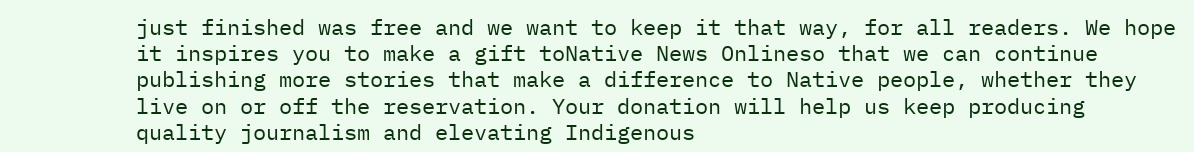just finished was free and we want to keep it that way, for all readers. We hope it inspires you to make a gift toNative News Onlineso that we can continue publishing more stories that make a difference to Native people, whether they live on or off the reservation. Your donation will help us keep producing quality journalism and elevating Indigenous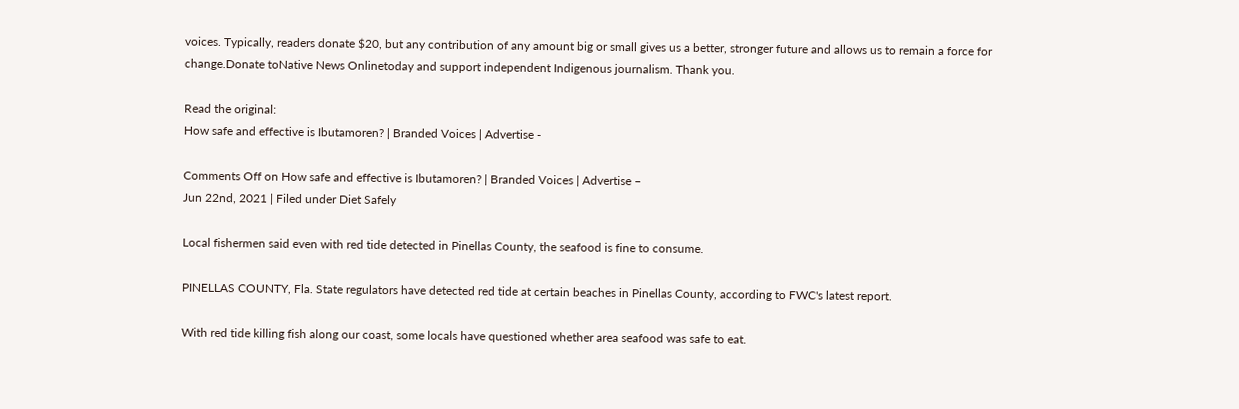voices. Typically, readers donate $20, but any contribution of any amount big or small gives us a better, stronger future and allows us to remain a force for change.Donate toNative News Onlinetoday and support independent Indigenous journalism. Thank you.

Read the original:
How safe and effective is Ibutamoren? | Branded Voices | Advertise -

Comments Off on How safe and effective is Ibutamoren? | Branded Voices | Advertise –
Jun 22nd, 2021 | Filed under Diet Safely

Local fishermen said even with red tide detected in Pinellas County, the seafood is fine to consume.

PINELLAS COUNTY, Fla. State regulators have detected red tide at certain beaches in Pinellas County, according to FWC's latest report.

With red tide killing fish along our coast, some locals have questioned whether area seafood was safe to eat.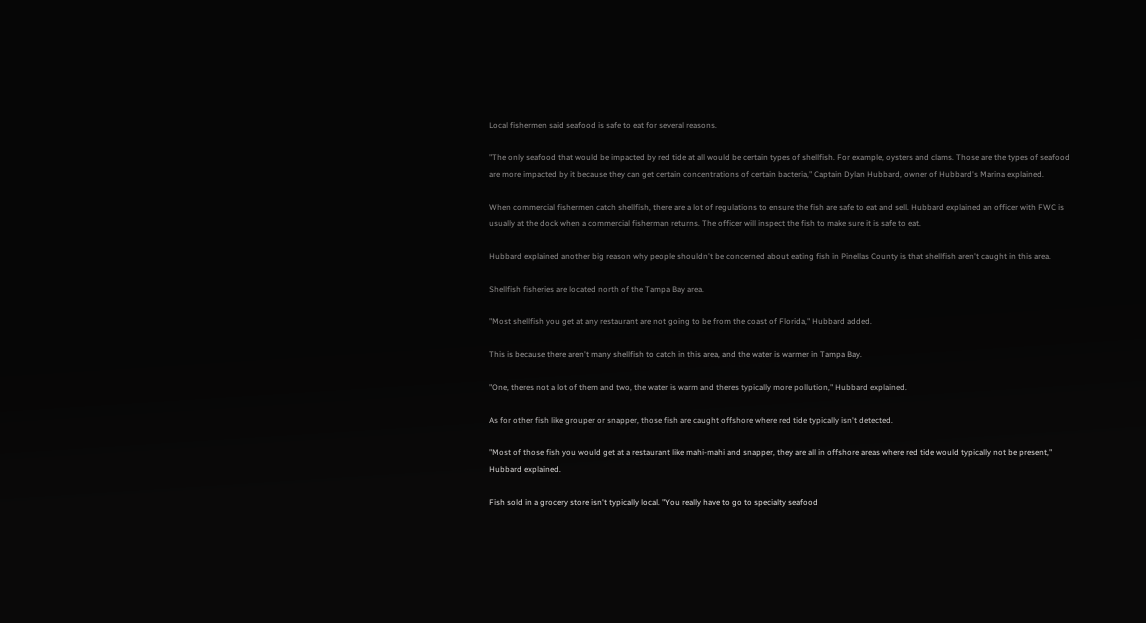Local fishermen said seafood is safe to eat for several reasons.

"The only seafood that would be impacted by red tide at all would be certain types of shellfish. For example, oysters and clams. Those are the types of seafood are more impacted by it because they can get certain concentrations of certain bacteria," Captain Dylan Hubbard, owner of Hubbard's Marina explained.

When commercial fishermen catch shellfish, there are a lot of regulations to ensure the fish are safe to eat and sell. Hubbard explained an officer with FWC is usually at the dock when a commercial fisherman returns. The officer will inspect the fish to make sure it is safe to eat.

Hubbard explained another big reason why people shouldn't be concerned about eating fish in Pinellas County is that shellfish aren't caught in this area.

Shellfish fisheries are located north of the Tampa Bay area.

"Most shellfish you get at any restaurant are not going to be from the coast of Florida," Hubbard added.

This is because there aren't many shellfish to catch in this area, and the water is warmer in Tampa Bay.

"One, theres not a lot of them and two, the water is warm and theres typically more pollution," Hubbard explained.

As for other fish like grouper or snapper, those fish are caught offshore where red tide typically isn't detected.

"Most of those fish you would get at a restaurant like mahi-mahi and snapper, they are all in offshore areas where red tide would typically not be present," Hubbard explained.

Fish sold in a grocery store isn't typically local. "You really have to go to specialty seafood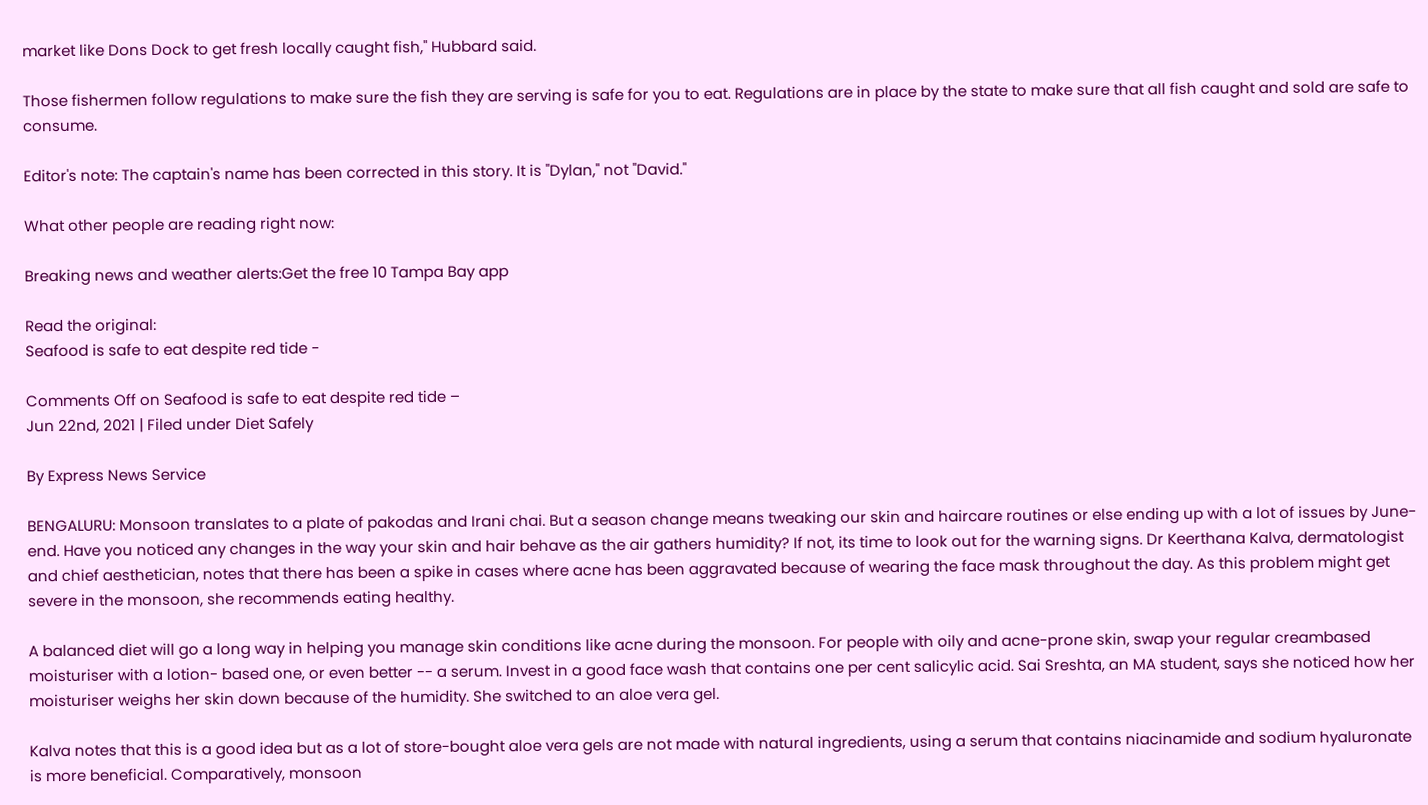market like Dons Dock to get fresh locally caught fish," Hubbard said.

Those fishermen follow regulations to make sure the fish they are serving is safe for you to eat. Regulations are in place by the state to make sure that all fish caught and sold are safe to consume.

Editor's note: The captain's name has been corrected in this story. It is "Dylan," not "David."

What other people are reading right now:

Breaking news and weather alerts:Get the free 10 Tampa Bay app

Read the original:
Seafood is safe to eat despite red tide -

Comments Off on Seafood is safe to eat despite red tide –
Jun 22nd, 2021 | Filed under Diet Safely

By Express News Service

BENGALURU: Monsoon translates to a plate of pakodas and Irani chai. But a season change means tweaking our skin and haircare routines or else ending up with a lot of issues by June-end. Have you noticed any changes in the way your skin and hair behave as the air gathers humidity? If not, its time to look out for the warning signs. Dr Keerthana Kalva, dermatologist and chief aesthetician, notes that there has been a spike in cases where acne has been aggravated because of wearing the face mask throughout the day. As this problem might get severe in the monsoon, she recommends eating healthy.

A balanced diet will go a long way in helping you manage skin conditions like acne during the monsoon. For people with oily and acne-prone skin, swap your regular creambased moisturiser with a lotion- based one, or even better -- a serum. Invest in a good face wash that contains one per cent salicylic acid. Sai Sreshta, an MA student, says she noticed how her moisturiser weighs her skin down because of the humidity. She switched to an aloe vera gel.

Kalva notes that this is a good idea but as a lot of store-bought aloe vera gels are not made with natural ingredients, using a serum that contains niacinamide and sodium hyaluronate is more beneficial. Comparatively, monsoon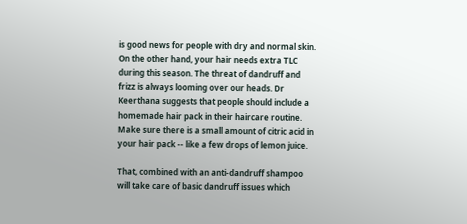is good news for people with dry and normal skin. On the other hand, your hair needs extra TLC during this season. The threat of dandruff and frizz is always looming over our heads. Dr Keerthana suggests that people should include a homemade hair pack in their haircare routine. Make sure there is a small amount of citric acid in your hair pack -- like a few drops of lemon juice.

That, combined with an anti-dandruff shampoo will take care of basic dandruff issues which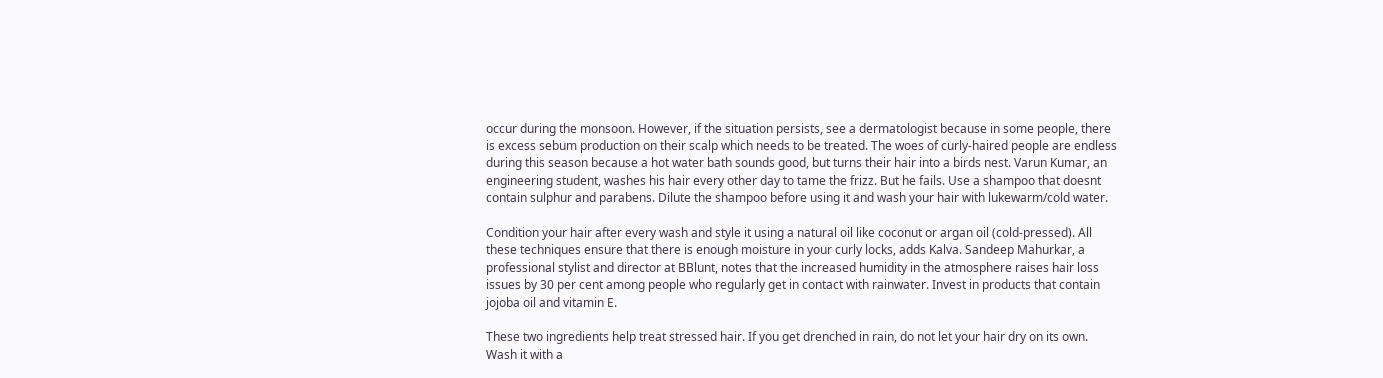occur during the monsoon. However, if the situation persists, see a dermatologist because in some people, there is excess sebum production on their scalp which needs to be treated. The woes of curly-haired people are endless during this season because a hot water bath sounds good, but turns their hair into a birds nest. Varun Kumar, an engineering student, washes his hair every other day to tame the frizz. But he fails. Use a shampoo that doesnt contain sulphur and parabens. Dilute the shampoo before using it and wash your hair with lukewarm/cold water.

Condition your hair after every wash and style it using a natural oil like coconut or argan oil (cold-pressed). All these techniques ensure that there is enough moisture in your curly locks, adds Kalva. Sandeep Mahurkar, a professional stylist and director at BBlunt, notes that the increased humidity in the atmosphere raises hair loss issues by 30 per cent among people who regularly get in contact with rainwater. Invest in products that contain jojoba oil and vitamin E.

These two ingredients help treat stressed hair. If you get drenched in rain, do not let your hair dry on its own. Wash it with a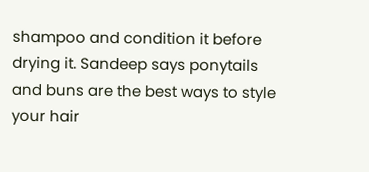shampoo and condition it before drying it. Sandeep says ponytails and buns are the best ways to style your hair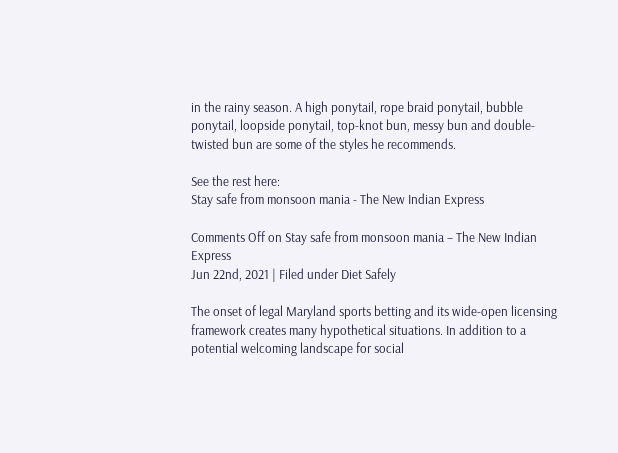in the rainy season. A high ponytail, rope braid ponytail, bubble ponytail, loopside ponytail, top-knot bun, messy bun and double-twisted bun are some of the styles he recommends.

See the rest here:
Stay safe from monsoon mania - The New Indian Express

Comments Off on Stay safe from monsoon mania – The New Indian Express
Jun 22nd, 2021 | Filed under Diet Safely

The onset of legal Maryland sports betting and its wide-open licensing framework creates many hypothetical situations. In addition to a potential welcoming landscape for social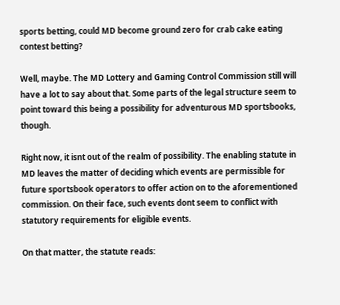sports betting, could MD become ground zero for crab cake eating contest betting?

Well, maybe. The MD Lottery and Gaming Control Commission still will have a lot to say about that. Some parts of the legal structure seem to point toward this being a possibility for adventurous MD sportsbooks, though.

Right now, it isnt out of the realm of possibility. The enabling statute in MD leaves the matter of deciding which events are permissible for future sportsbook operators to offer action on to the aforementioned commission. On their face, such events dont seem to conflict with statutory requirements for eligible events.

On that matter, the statute reads: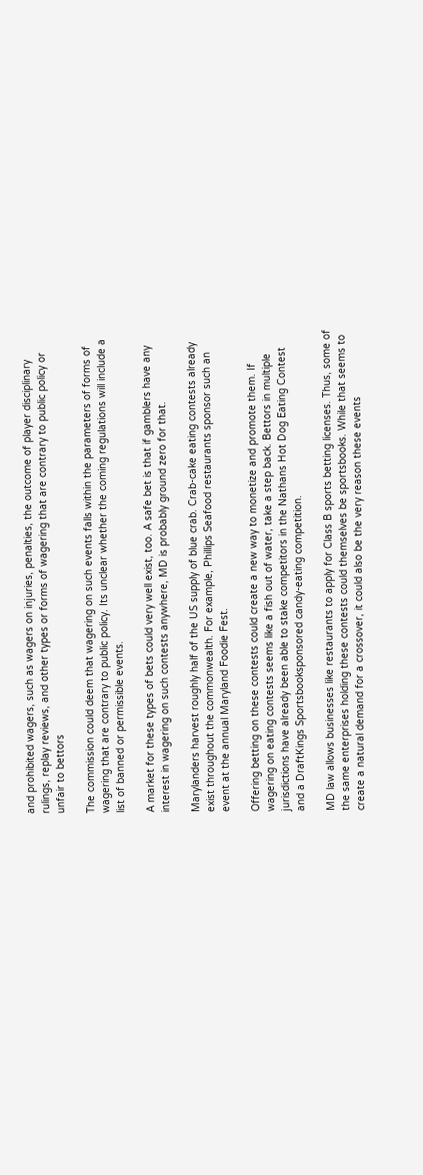and prohibited wagers, such as wagers on injuries, penalties, the outcome of player disciplinary rulings, replay reviews, and other types or forms of wagering that are contrary to public policy or unfair to bettors

The commission could deem that wagering on such events falls within the parameters of forms of wagering that are contrary to public policy. Its unclear whether the coming regulations will include a list of banned or permissible events.

A market for these types of bets could very well exist, too. A safe bet is that if gamblers have any interest in wagering on such contests anywhere, MD is probably ground zero for that.

Marylanders harvest roughly half of the US supply of blue crab. Crab-cake eating contests already exist throughout the commonwealth. For example, Phillips Seafood restaurants sponsor such an event at the annual Maryland Foodie Fest.

Offering betting on these contests could create a new way to monetize and promote them. If wagering on eating contests seems like a fish out of water, take a step back. Bettors in multiple jurisdictions have already been able to stake competitors in the Nathans Hot Dog Eating Contest and a DraftKings Sportsbooksponsored candy-eating competition.

MD law allows businesses like restaurants to apply for Class B sports betting licenses. Thus, some of the same enterprises holding these contests could themselves be sportsbooks. While that seems to create a natural demand for a crossover, it could also be the very reason these events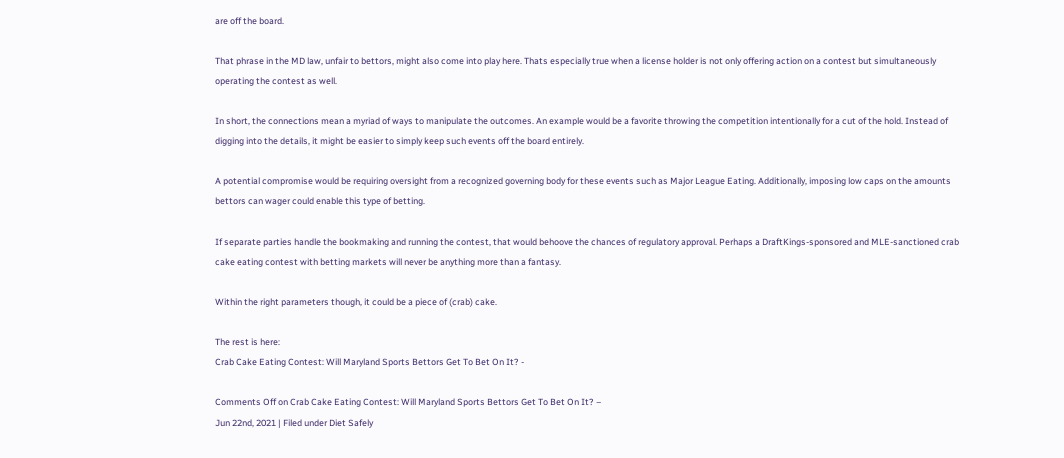are off the board.

That phrase in the MD law, unfair to bettors, might also come into play here. Thats especially true when a license holder is not only offering action on a contest but simultaneously operating the contest as well.

In short, the connections mean a myriad of ways to manipulate the outcomes. An example would be a favorite throwing the competition intentionally for a cut of the hold. Instead of digging into the details, it might be easier to simply keep such events off the board entirely.

A potential compromise would be requiring oversight from a recognized governing body for these events such as Major League Eating. Additionally, imposing low caps on the amounts bettors can wager could enable this type of betting.

If separate parties handle the bookmaking and running the contest, that would behoove the chances of regulatory approval. Perhaps a DraftKings-sponsored and MLE-sanctioned crab cake eating contest with betting markets will never be anything more than a fantasy.

Within the right parameters though, it could be a piece of (crab) cake.

The rest is here:
Crab Cake Eating Contest: Will Maryland Sports Bettors Get To Bet On It? -

Comments Off on Crab Cake Eating Contest: Will Maryland Sports Bettors Get To Bet On It? –
Jun 22nd, 2021 | Filed under Diet Safely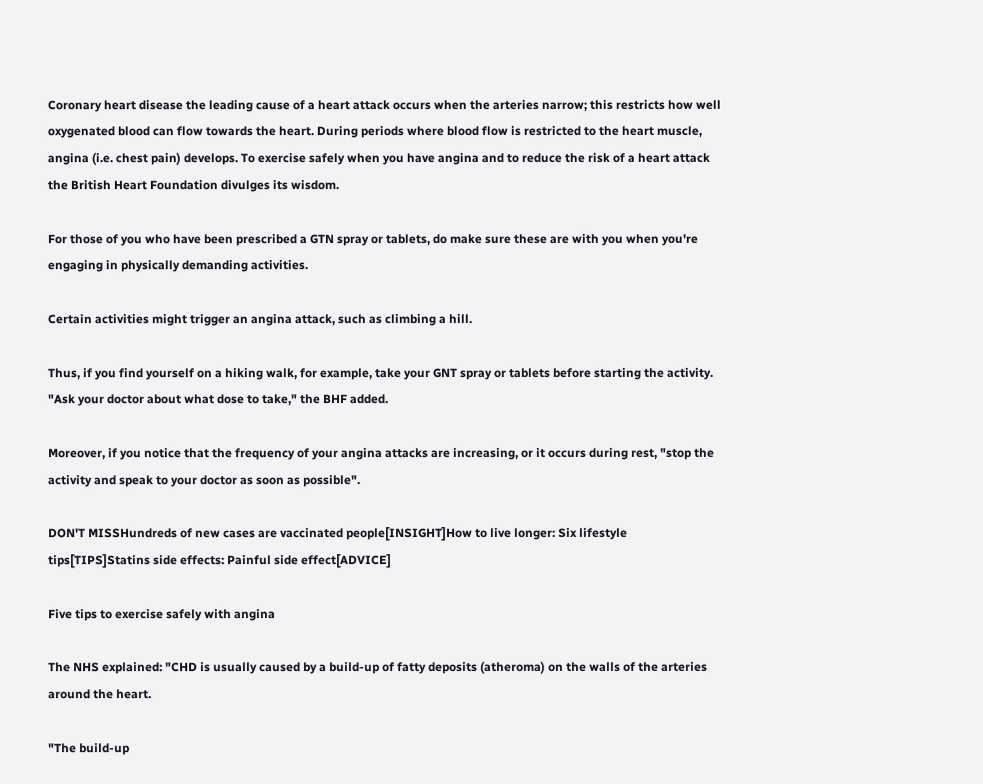Coronary heart disease the leading cause of a heart attack occurs when the arteries narrow; this restricts how well oxygenated blood can flow towards the heart. During periods where blood flow is restricted to the heart muscle, angina (i.e. chest pain) develops. To exercise safely when you have angina and to reduce the risk of a heart attack the British Heart Foundation divulges its wisdom.

For those of you who have been prescribed a GTN spray or tablets, do make sure these are with you when you're engaging in physically demanding activities.

Certain activities might trigger an angina attack, such as climbing a hill.

Thus, if you find yourself on a hiking walk, for example, take your GNT spray or tablets before starting the activity. "Ask your doctor about what dose to take," the BHF added.

Moreover, if you notice that the frequency of your angina attacks are increasing, or it occurs during rest, "stop the activity and speak to your doctor as soon as possible".

DON'T MISSHundreds of new cases are vaccinated people[INSIGHT]How to live longer: Six lifestyle tips[TIPS]Statins side effects: Painful side effect[ADVICE]

Five tips to exercise safely with angina

The NHS explained: "CHD is usually caused by a build-up of fatty deposits (atheroma) on the walls of the arteries around the heart.

"The build-up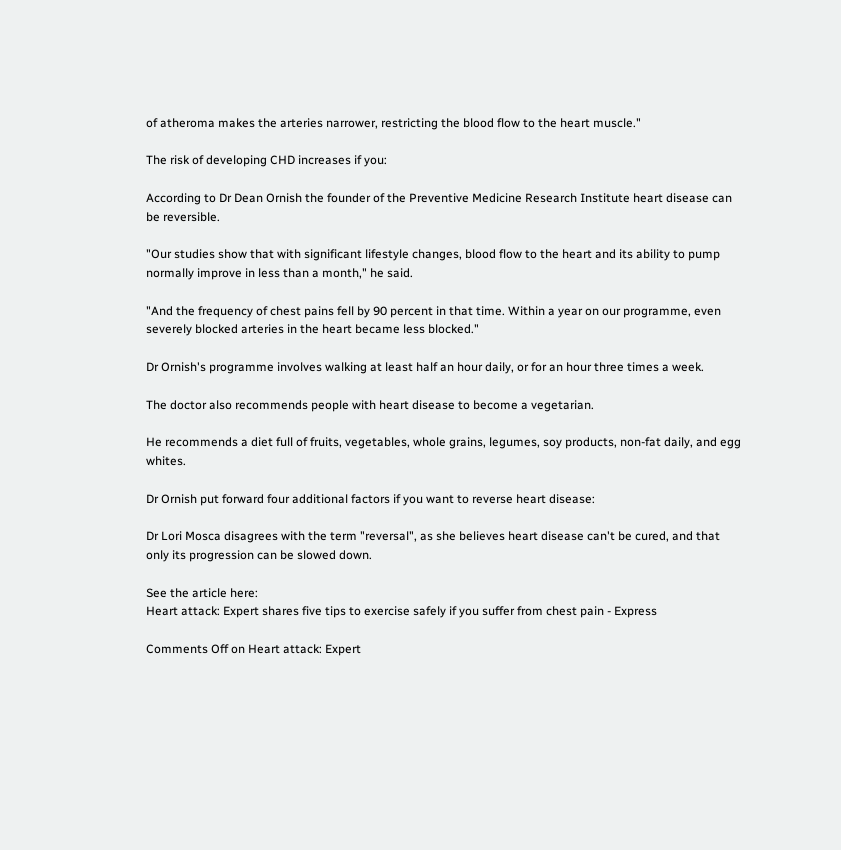of atheroma makes the arteries narrower, restricting the blood flow to the heart muscle."

The risk of developing CHD increases if you:

According to Dr Dean Ornish the founder of the Preventive Medicine Research Institute heart disease can be reversible.

"Our studies show that with significant lifestyle changes, blood flow to the heart and its ability to pump normally improve in less than a month," he said.

"And the frequency of chest pains fell by 90 percent in that time. Within a year on our programme, even severely blocked arteries in the heart became less blocked."

Dr Ornish's programme involves walking at least half an hour daily, or for an hour three times a week.

The doctor also recommends people with heart disease to become a vegetarian.

He recommends a diet full of fruits, vegetables, whole grains, legumes, soy products, non-fat daily, and egg whites.

Dr Ornish put forward four additional factors if you want to reverse heart disease:

Dr Lori Mosca disagrees with the term "reversal", as she believes heart disease can't be cured, and that only its progression can be slowed down.

See the article here:
Heart attack: Expert shares five tips to exercise safely if you suffer from chest pain - Express

Comments Off on Heart attack: Expert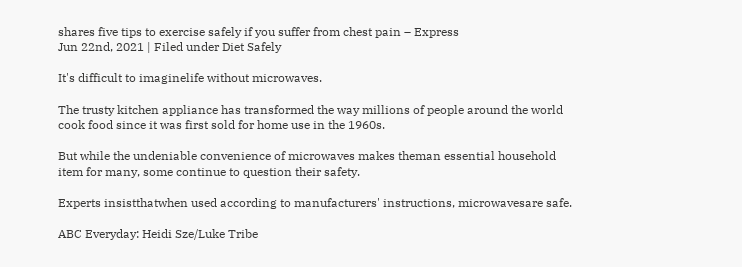shares five tips to exercise safely if you suffer from chest pain – Express
Jun 22nd, 2021 | Filed under Diet Safely

It's difficult to imaginelife without microwaves.

The trusty kitchen appliance has transformed the way millions of people around the world cook food since it was first sold for home use in the 1960s.

But while the undeniable convenience of microwaves makes theman essential household item for many, some continue to question their safety.

Experts insistthatwhen used according to manufacturers' instructions, microwavesare safe.

ABC Everyday: Heidi Sze/Luke Tribe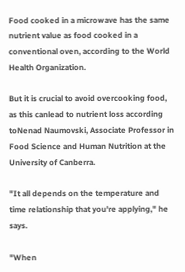Food cooked in a microwave has the same nutrient value as food cooked in a conventional oven, according to the World Health Organization.

But it is crucial to avoid overcooking food, as this canlead to nutrient loss according toNenad Naumovski, Associate Professor in Food Science and Human Nutrition at the University of Canberra.

"It all depends on the temperature and time relationship that you're applying," he says.

"When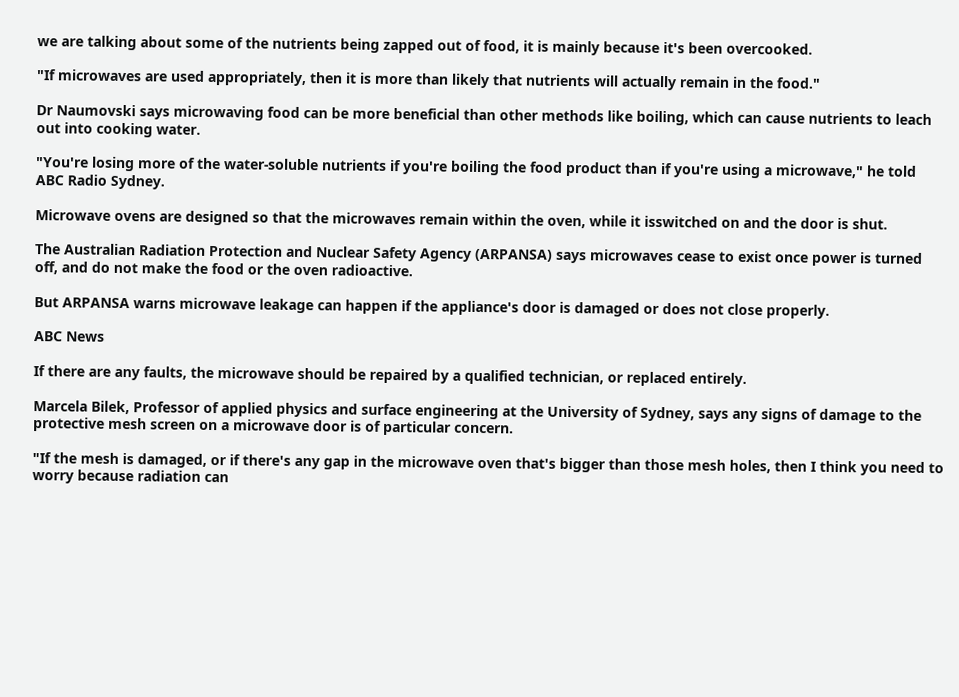we are talking about some of the nutrients being zapped out of food, it is mainly because it's been overcooked.

"If microwaves are used appropriately, then it is more than likely that nutrients will actually remain in the food."

Dr Naumovski says microwaving food can be more beneficial than other methods like boiling, which can cause nutrients to leach out into cooking water.

"You're losing more of the water-soluble nutrients if you're boiling the food product than if you're using a microwave," he told ABC Radio Sydney.

Microwave ovens are designed so that the microwaves remain within the oven, while it isswitched on and the door is shut.

The Australian Radiation Protection and Nuclear Safety Agency (ARPANSA) says microwaves cease to exist once power is turned off, and do not make the food or the oven radioactive.

But ARPANSA warns microwave leakage can happen if the appliance's door is damaged or does not close properly.

ABC News

If there are any faults, the microwave should be repaired by a qualified technician, or replaced entirely.

Marcela Bilek, Professor of applied physics and surface engineering at the University of Sydney, says any signs of damage to the protective mesh screen on a microwave door is of particular concern.

"If the mesh is damaged, or if there's any gap in the microwave oven that's bigger than those mesh holes, then I think you need to worry because radiation can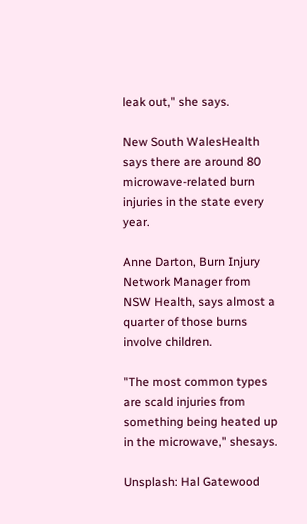leak out," she says.

New South WalesHealth says there are around 80 microwave-related burn injuries in the state every year.

Anne Darton, Burn Injury Network Manager from NSW Health, says almost a quarter of those burns involve children.

"The most common types are scald injuries from something being heated up in the microwave," shesays.

Unsplash: Hal Gatewood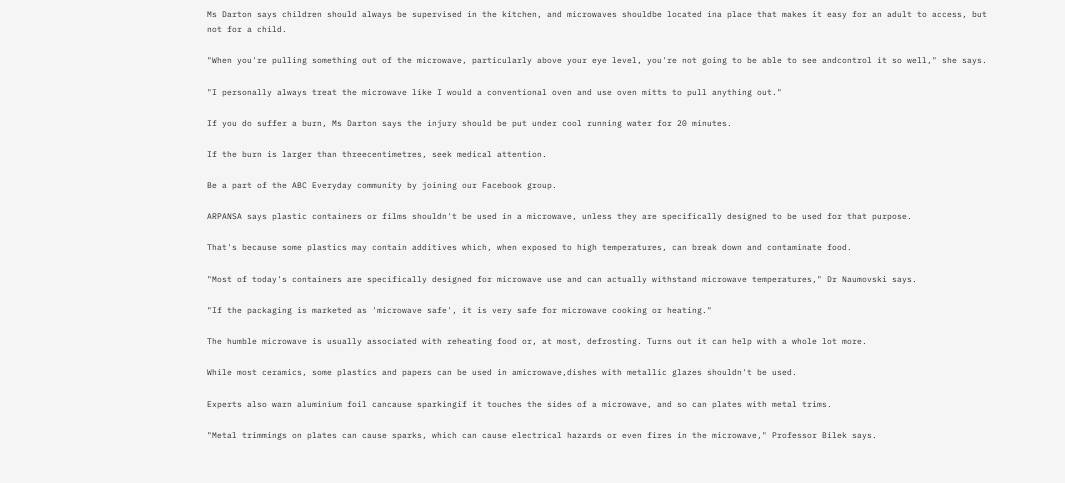Ms Darton says children should always be supervised in the kitchen, and microwaves shouldbe located ina place that makes it easy for an adult to access, but not for a child.

"When you're pulling something out of the microwave, particularly above your eye level, you're not going to be able to see andcontrol it so well," she says.

"I personally always treat the microwave like I would a conventional oven and use oven mitts to pull anything out."

If you do suffer a burn, Ms Darton says the injury should be put under cool running water for 20 minutes.

If the burn is larger than threecentimetres, seek medical attention.

Be a part of the ABC Everyday community by joining our Facebook group.

ARPANSA says plastic containers or films shouldn't be used in a microwave, unless they are specifically designed to be used for that purpose.

That's because some plastics may contain additives which, when exposed to high temperatures, can break down and contaminate food.

"Most of today's containers are specifically designed for microwave use and can actually withstand microwave temperatures," Dr Naumovski says.

"If the packaging is marketed as 'microwave safe', it is very safe for microwave cooking or heating."

The humble microwave is usually associated with reheating food or, at most, defrosting. Turns out it can help with a whole lot more.

While most ceramics, some plastics and papers can be used in amicrowave,dishes with metallic glazes shouldn't be used.

Experts also warn aluminium foil cancause sparkingif it touches the sides of a microwave, and so can plates with metal trims.

"Metal trimmings on plates can cause sparks, which can cause electrical hazards or even fires in the microwave," Professor Bilek says.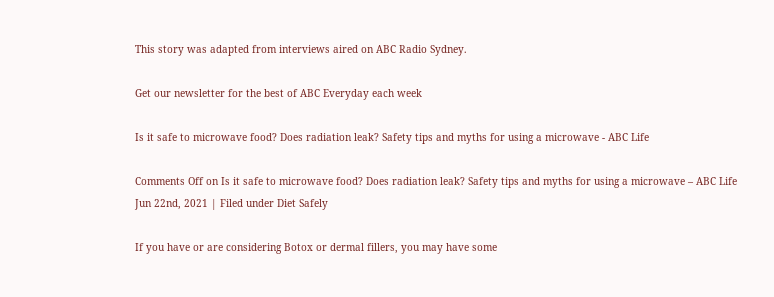This story was adapted from interviews aired on ABC Radio Sydney.

Get our newsletter for the best of ABC Everyday each week

Is it safe to microwave food? Does radiation leak? Safety tips and myths for using a microwave - ABC Life

Comments Off on Is it safe to microwave food? Does radiation leak? Safety tips and myths for using a microwave – ABC Life
Jun 22nd, 2021 | Filed under Diet Safely

If you have or are considering Botox or dermal fillers, you may have some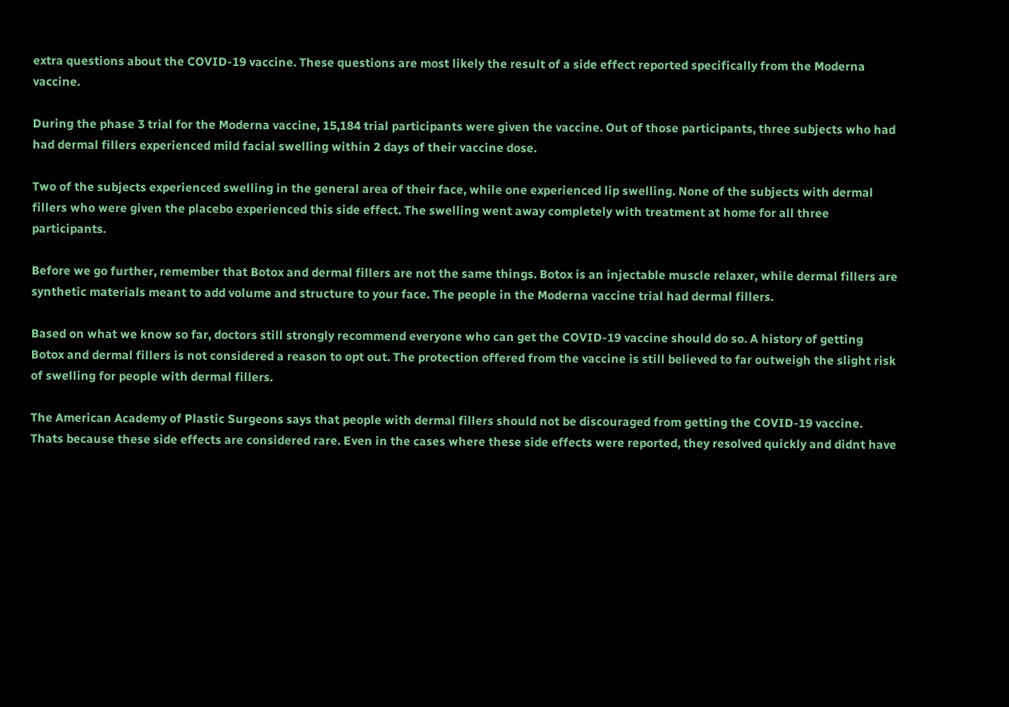extra questions about the COVID-19 vaccine. These questions are most likely the result of a side effect reported specifically from the Moderna vaccine.

During the phase 3 trial for the Moderna vaccine, 15,184 trial participants were given the vaccine. Out of those participants, three subjects who had had dermal fillers experienced mild facial swelling within 2 days of their vaccine dose.

Two of the subjects experienced swelling in the general area of their face, while one experienced lip swelling. None of the subjects with dermal fillers who were given the placebo experienced this side effect. The swelling went away completely with treatment at home for all three participants.

Before we go further, remember that Botox and dermal fillers are not the same things. Botox is an injectable muscle relaxer, while dermal fillers are synthetic materials meant to add volume and structure to your face. The people in the Moderna vaccine trial had dermal fillers.

Based on what we know so far, doctors still strongly recommend everyone who can get the COVID-19 vaccine should do so. A history of getting Botox and dermal fillers is not considered a reason to opt out. The protection offered from the vaccine is still believed to far outweigh the slight risk of swelling for people with dermal fillers.

The American Academy of Plastic Surgeons says that people with dermal fillers should not be discouraged from getting the COVID-19 vaccine. Thats because these side effects are considered rare. Even in the cases where these side effects were reported, they resolved quickly and didnt have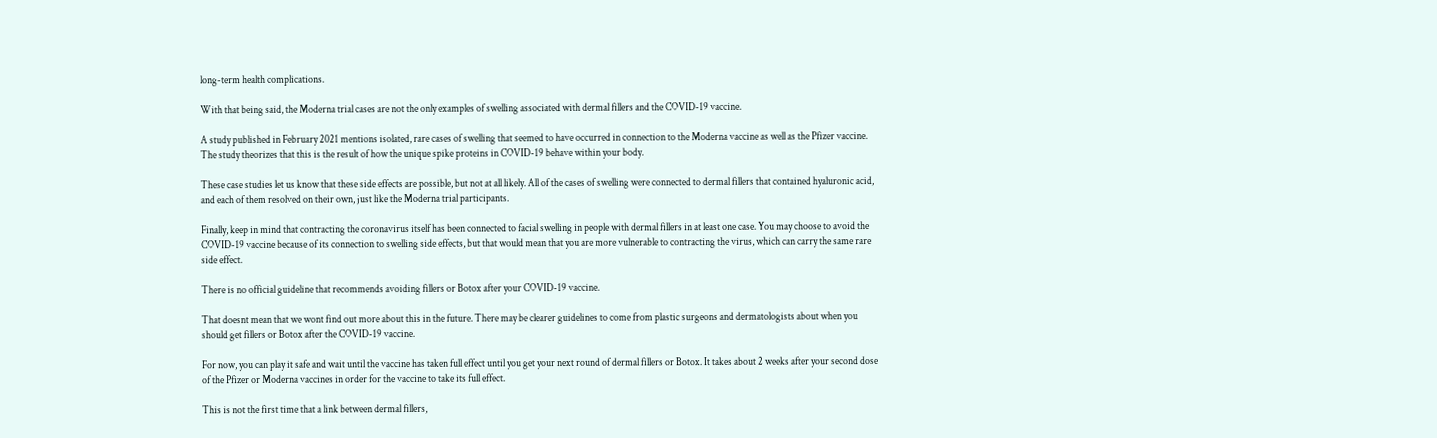long-term health complications.

With that being said, the Moderna trial cases are not the only examples of swelling associated with dermal fillers and the COVID-19 vaccine.

A study published in February 2021 mentions isolated, rare cases of swelling that seemed to have occurred in connection to the Moderna vaccine as well as the Pfizer vaccine. The study theorizes that this is the result of how the unique spike proteins in COVID-19 behave within your body.

These case studies let us know that these side effects are possible, but not at all likely. All of the cases of swelling were connected to dermal fillers that contained hyaluronic acid, and each of them resolved on their own, just like the Moderna trial participants.

Finally, keep in mind that contracting the coronavirus itself has been connected to facial swelling in people with dermal fillers in at least one case. You may choose to avoid the COVID-19 vaccine because of its connection to swelling side effects, but that would mean that you are more vulnerable to contracting the virus, which can carry the same rare side effect.

There is no official guideline that recommends avoiding fillers or Botox after your COVID-19 vaccine.

That doesnt mean that we wont find out more about this in the future. There may be clearer guidelines to come from plastic surgeons and dermatologists about when you should get fillers or Botox after the COVID-19 vaccine.

For now, you can play it safe and wait until the vaccine has taken full effect until you get your next round of dermal fillers or Botox. It takes about 2 weeks after your second dose of the Pfizer or Moderna vaccines in order for the vaccine to take its full effect.

This is not the first time that a link between dermal fillers,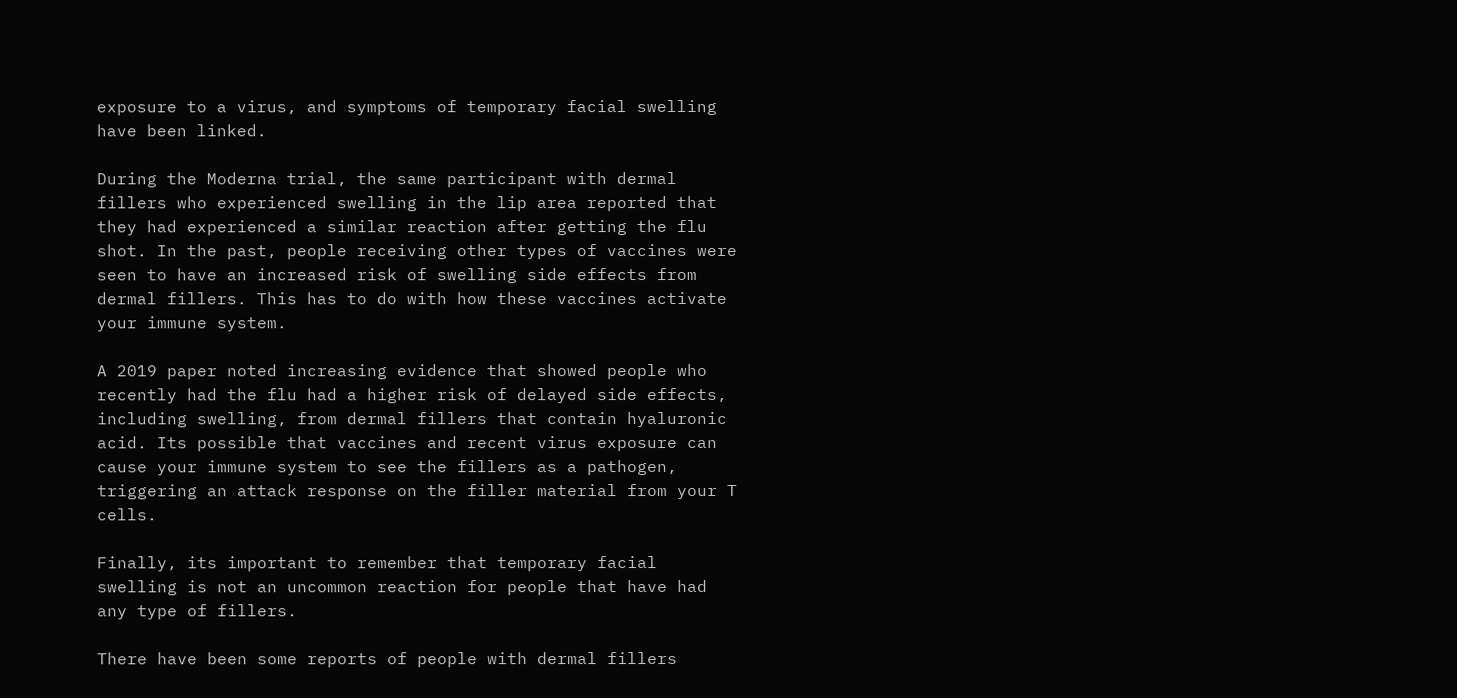exposure to a virus, and symptoms of temporary facial swelling have been linked.

During the Moderna trial, the same participant with dermal fillers who experienced swelling in the lip area reported that they had experienced a similar reaction after getting the flu shot. In the past, people receiving other types of vaccines were seen to have an increased risk of swelling side effects from dermal fillers. This has to do with how these vaccines activate your immune system.

A 2019 paper noted increasing evidence that showed people who recently had the flu had a higher risk of delayed side effects, including swelling, from dermal fillers that contain hyaluronic acid. Its possible that vaccines and recent virus exposure can cause your immune system to see the fillers as a pathogen, triggering an attack response on the filler material from your T cells.

Finally, its important to remember that temporary facial swelling is not an uncommon reaction for people that have had any type of fillers.

There have been some reports of people with dermal fillers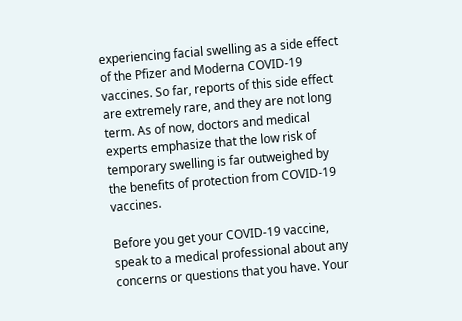experiencing facial swelling as a side effect of the Pfizer and Moderna COVID-19 vaccines. So far, reports of this side effect are extremely rare, and they are not long term. As of now, doctors and medical experts emphasize that the low risk of temporary swelling is far outweighed by the benefits of protection from COVID-19 vaccines.

Before you get your COVID-19 vaccine, speak to a medical professional about any concerns or questions that you have. Your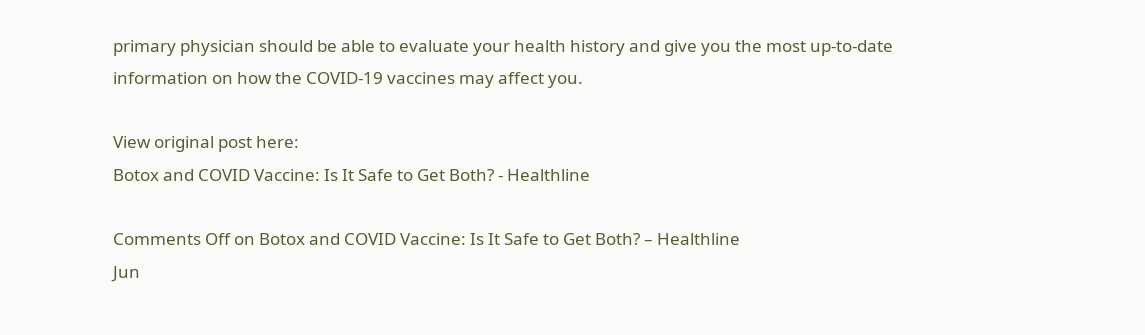primary physician should be able to evaluate your health history and give you the most up-to-date information on how the COVID-19 vaccines may affect you.

View original post here:
Botox and COVID Vaccine: Is It Safe to Get Both? - Healthline

Comments Off on Botox and COVID Vaccine: Is It Safe to Get Both? – Healthline
Jun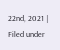22nd, 2021 | Filed under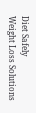Diet Safely
Weight Loss Solutions